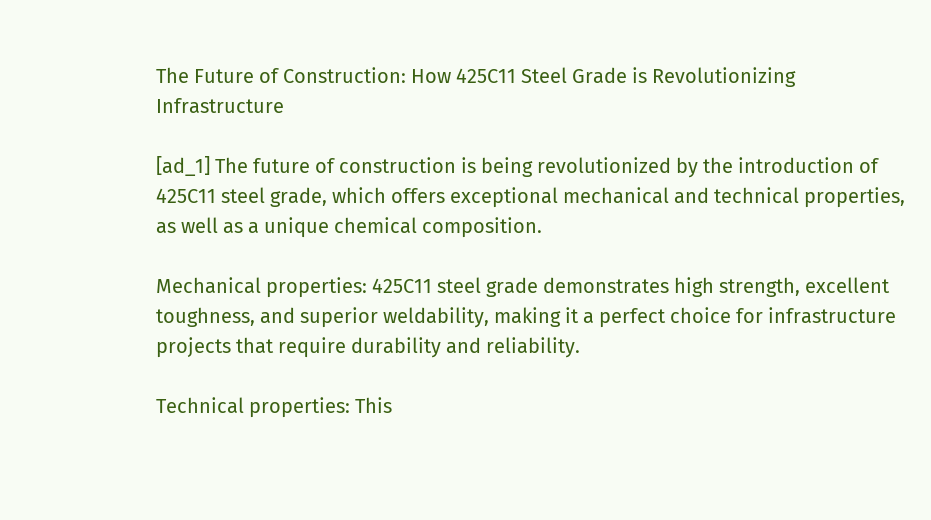The Future of Construction: How 425C11 Steel Grade is Revolutionizing Infrastructure

[ad_1] The future of construction is being revolutionized by the introduction of 425C11 steel grade, which offers exceptional mechanical and technical properties, as well as a unique chemical composition.

Mechanical properties: 425C11 steel grade demonstrates high strength, excellent toughness, and superior weldability, making it a perfect choice for infrastructure projects that require durability and reliability.

Technical properties: This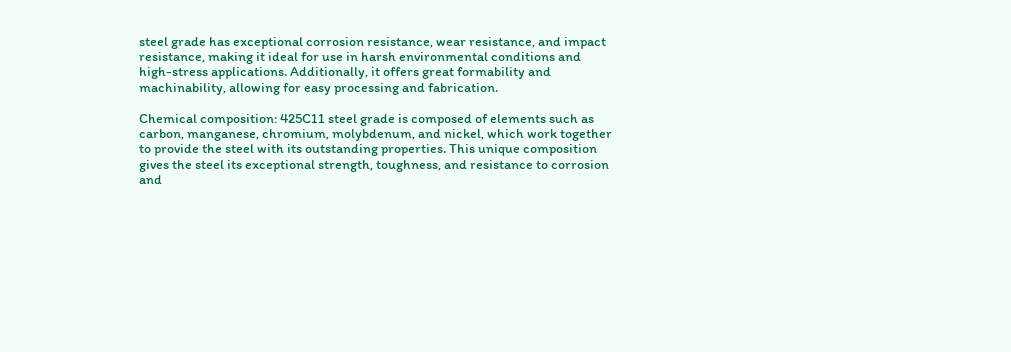steel grade has exceptional corrosion resistance, wear resistance, and impact resistance, making it ideal for use in harsh environmental conditions and high-stress applications. Additionally, it offers great formability and machinability, allowing for easy processing and fabrication.

Chemical composition: 425C11 steel grade is composed of elements such as carbon, manganese, chromium, molybdenum, and nickel, which work together to provide the steel with its outstanding properties. This unique composition gives the steel its exceptional strength, toughness, and resistance to corrosion and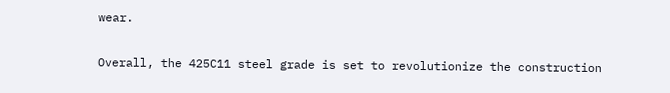wear.

Overall, the 425C11 steel grade is set to revolutionize the construction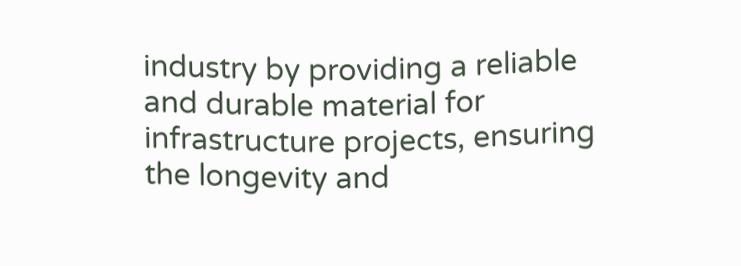industry by providing a reliable and durable material for infrastructure projects, ensuring the longevity and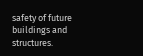safety of future buildings and structures.